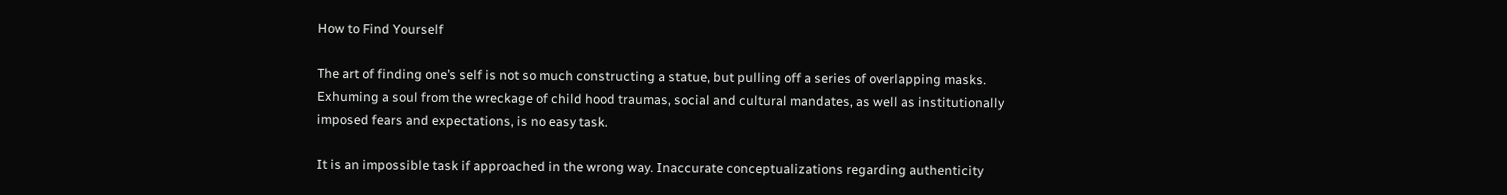How to Find Yourself

The art of finding one’s self is not so much constructing a statue, but pulling off a series of overlapping masks. Exhuming a soul from the wreckage of child hood traumas, social and cultural mandates, as well as institutionally imposed fears and expectations, is no easy task.

It is an impossible task if approached in the wrong way. Inaccurate conceptualizations regarding authenticity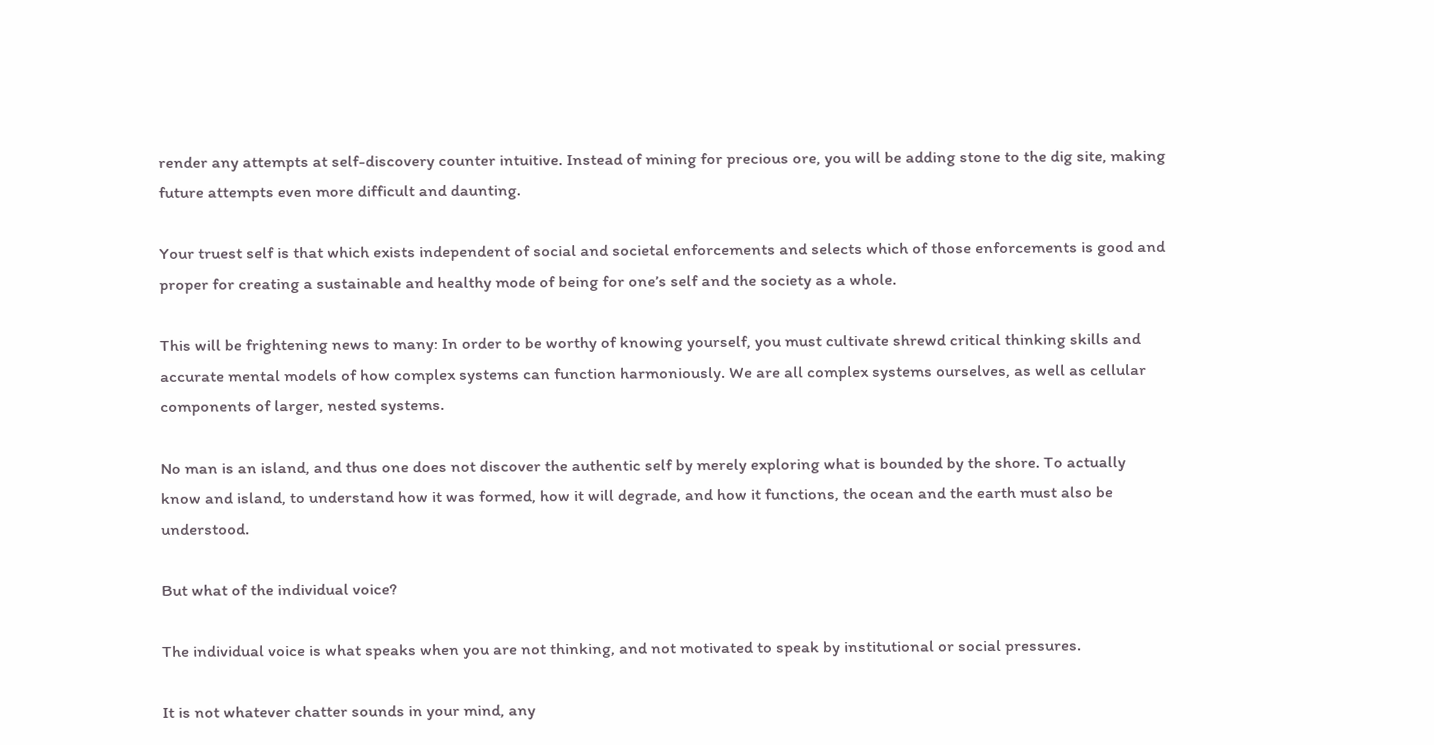render any attempts at self-discovery counter intuitive. Instead of mining for precious ore, you will be adding stone to the dig site, making future attempts even more difficult and daunting.

Your truest self is that which exists independent of social and societal enforcements and selects which of those enforcements is good and proper for creating a sustainable and healthy mode of being for one’s self and the society as a whole.

This will be frightening news to many: In order to be worthy of knowing yourself, you must cultivate shrewd critical thinking skills and accurate mental models of how complex systems can function harmoniously. We are all complex systems ourselves, as well as cellular components of larger, nested systems.

No man is an island, and thus one does not discover the authentic self by merely exploring what is bounded by the shore. To actually know and island, to understand how it was formed, how it will degrade, and how it functions, the ocean and the earth must also be understood.

But what of the individual voice?

The individual voice is what speaks when you are not thinking, and not motivated to speak by institutional or social pressures.

It is not whatever chatter sounds in your mind, any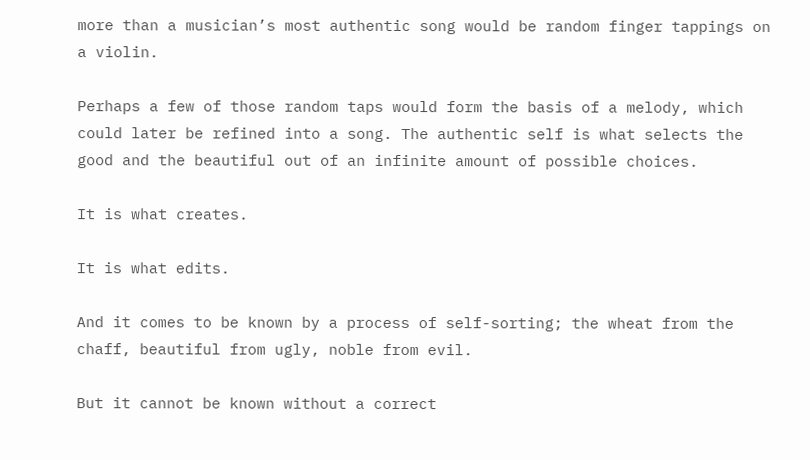more than a musician’s most authentic song would be random finger tappings on a violin.

Perhaps a few of those random taps would form the basis of a melody, which could later be refined into a song. The authentic self is what selects the good and the beautiful out of an infinite amount of possible choices.

It is what creates.

It is what edits.

And it comes to be known by a process of self-sorting; the wheat from the chaff, beautiful from ugly, noble from evil.

But it cannot be known without a correct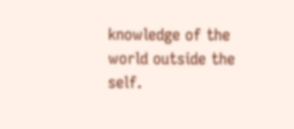knowledge of the world outside the self.